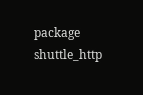package shuttle_http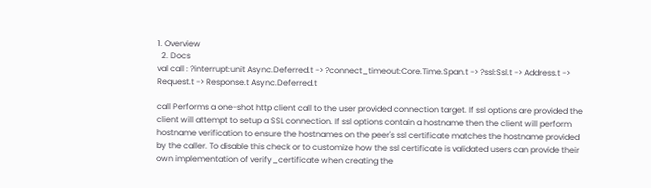1. Overview
  2. Docs
val call : ?interrupt:unit Async.Deferred.t -> ?connect_timeout:Core.Time.Span.t -> ?ssl:Ssl.t -> Address.t -> Request.t -> Response.t Async.Deferred.t

call Performs a one-shot http client call to the user provided connection target. If ssl options are provided the client will attempt to setup a SSL connection. If ssl options contain a hostname then the client will perform hostname verification to ensure the hostnames on the peer's ssl certificate matches the hostname provided by the caller. To disable this check or to customize how the ssl certificate is validated users can provide their own implementation of verify_certificate when creating the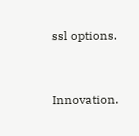ssl options.


Innovation.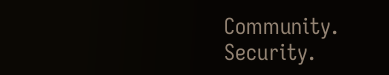Community. Security.